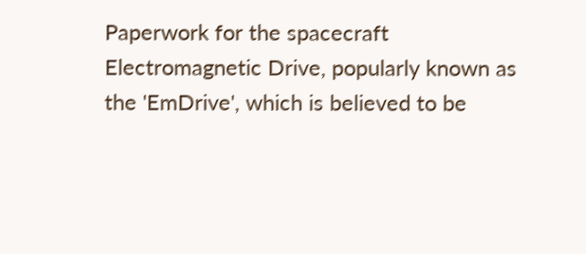Paperwork for the spacecraft Electromagnetic Drive, popularly known as the 'EmDrive', which is believed to be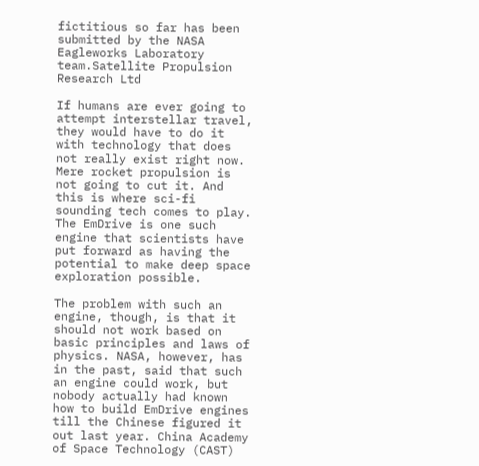fictitious so far has been submitted by the NASA Eagleworks Laboratory team.Satellite Propulsion Research Ltd

If humans are ever going to attempt interstellar travel, they would have to do it with technology that does not really exist right now. Mere rocket propulsion is not going to cut it. And this is where sci-fi sounding tech comes to play. The EmDrive is one such engine that scientists have put forward as having the potential to make deep space exploration possible.

The problem with such an engine, though, is that it should not work based on basic principles and laws of physics. NASA, however, has in the past, said that such an engine could work, but nobody actually had known how to build EmDrive engines till the Chinese figured it out last year. China Academy of Space Technology (CAST)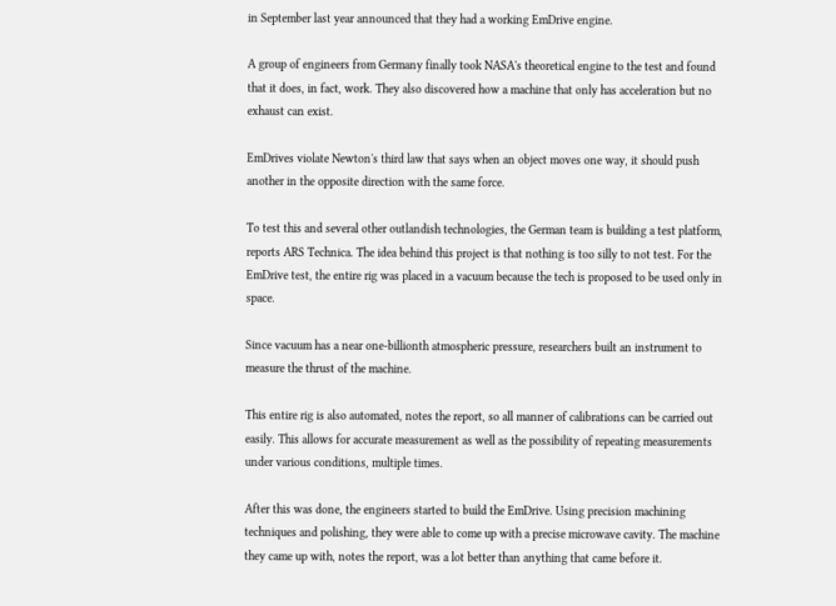in September last year announced that they had a working EmDrive engine.

A group of engineers from Germany finally took NASA's theoretical engine to the test and found that it does, in fact, work. They also discovered how a machine that only has acceleration but no exhaust can exist.

EmDrives violate Newton's third law that says when an object moves one way, it should push another in the opposite direction with the same force.

To test this and several other outlandish technologies, the German team is building a test platform, reports ARS Technica. The idea behind this project is that nothing is too silly to not test. For the EmDrive test, the entire rig was placed in a vacuum because the tech is proposed to be used only in space.

Since vacuum has a near one-billionth atmospheric pressure, researchers built an instrument to measure the thrust of the machine.

This entire rig is also automated, notes the report, so all manner of calibrations can be carried out easily. This allows for accurate measurement as well as the possibility of repeating measurements under various conditions, multiple times.

After this was done, the engineers started to build the EmDrive. Using precision machining techniques and polishing, they were able to come up with a precise microwave cavity. The machine they came up with, notes the report, was a lot better than anything that came before it.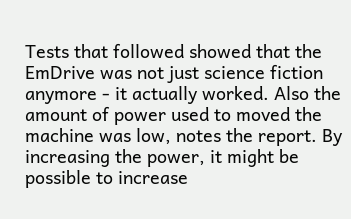Tests that followed showed that the EmDrive was not just science fiction anymore - it actually worked. Also the amount of power used to moved the machine was low, notes the report. By increasing the power, it might be possible to increase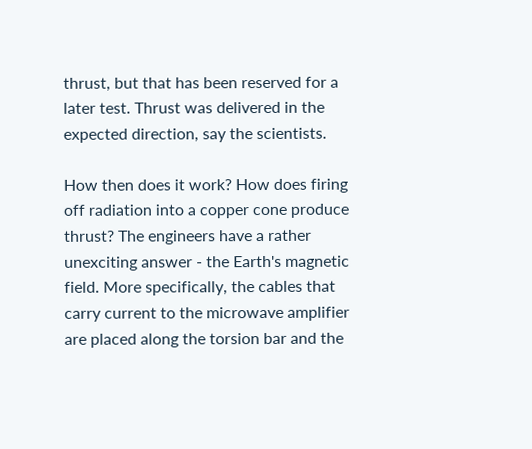thrust, but that has been reserved for a later test. Thrust was delivered in the expected direction, say the scientists.

How then does it work? How does firing off radiation into a copper cone produce thrust? The engineers have a rather unexciting answer - the Earth's magnetic field. More specifically, the cables that carry current to the microwave amplifier are placed along the torsion bar and the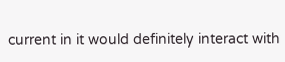current in it would definitely interact with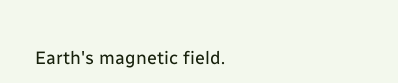Earth's magnetic field.